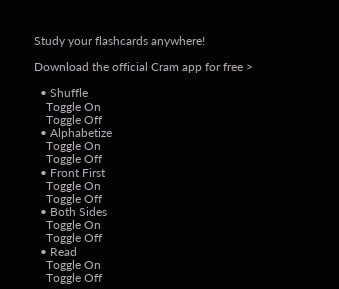Study your flashcards anywhere!

Download the official Cram app for free >

  • Shuffle
    Toggle On
    Toggle Off
  • Alphabetize
    Toggle On
    Toggle Off
  • Front First
    Toggle On
    Toggle Off
  • Both Sides
    Toggle On
    Toggle Off
  • Read
    Toggle On
    Toggle Off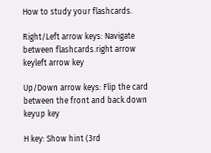How to study your flashcards.

Right/Left arrow keys: Navigate between flashcards.right arrow keyleft arrow key

Up/Down arrow keys: Flip the card between the front and back.down keyup key

H key: Show hint (3rd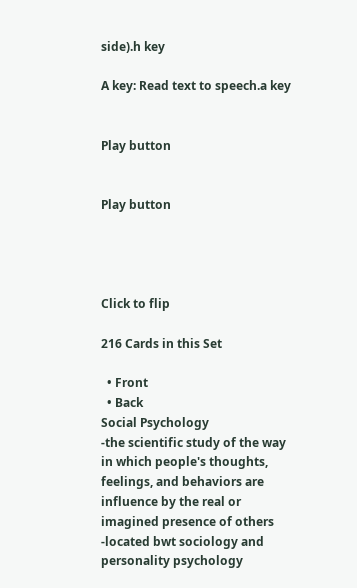side).h key

A key: Read text to speech.a key


Play button


Play button




Click to flip

216 Cards in this Set

  • Front
  • Back
Social Psychology
-the scientific study of the way in which people's thoughts, feelings, and behaviors are influence by the real or imagined presence of others
-located bwt sociology and personality psychology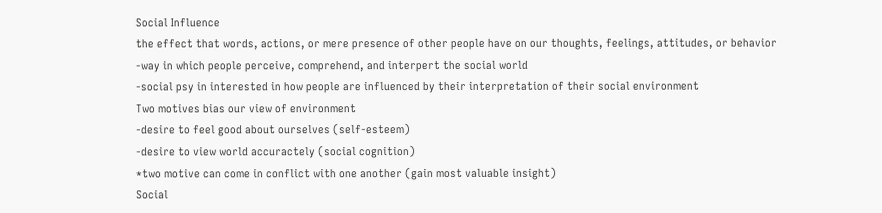Social Influence
the effect that words, actions, or mere presence of other people have on our thoughts, feelings, attitudes, or behavior
-way in which people perceive, comprehend, and interpert the social world
-social psy in interested in how people are influenced by their interpretation of their social environment
Two motives bias our view of environment
-desire to feel good about ourselves (self-esteem)
-desire to view world accuractely (social cognition)
*two motive can come in conflict with one another (gain most valuable insight)
Social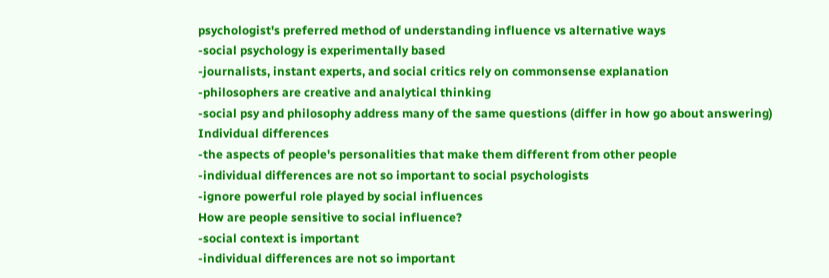psychologist's preferred method of understanding influence vs alternative ways
-social psychology is experimentally based
-journalists, instant experts, and social critics rely on commonsense explanation
-philosophers are creative and analytical thinking
-social psy and philosophy address many of the same questions (differ in how go about answering)
Individual differences
-the aspects of people's personalities that make them different from other people
-individual differences are not so important to social psychologists
-ignore powerful role played by social influences
How are people sensitive to social influence?
-social context is important
-individual differences are not so important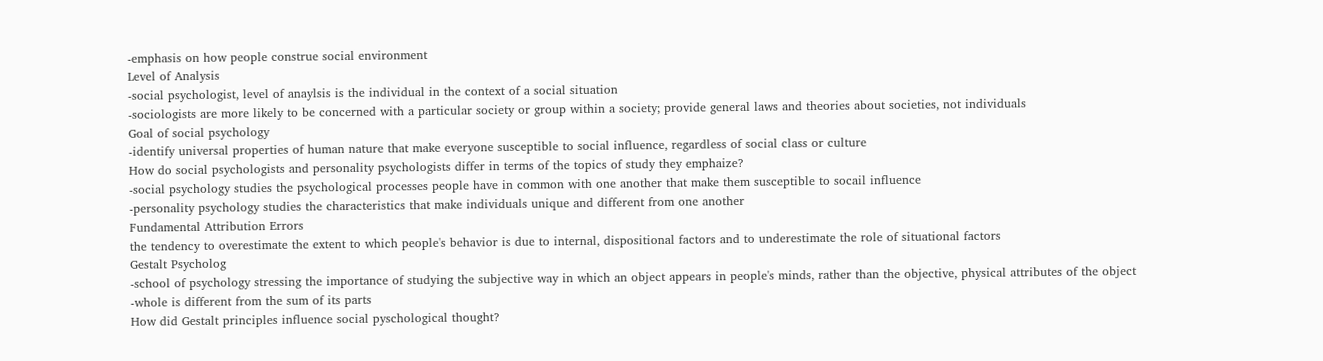-emphasis on how people construe social environment
Level of Analysis
-social psychologist, level of anaylsis is the individual in the context of a social situation
-sociologists are more likely to be concerned with a particular society or group within a society; provide general laws and theories about societies, not individuals
Goal of social psychology
-identify universal properties of human nature that make everyone susceptible to social influence, regardless of social class or culture
How do social psychologists and personality psychologists differ in terms of the topics of study they emphaize?
-social psychology studies the psychological processes people have in common with one another that make them susceptible to socail influence
-personality psychology studies the characteristics that make individuals unique and different from one another
Fundamental Attribution Errors
the tendency to overestimate the extent to which people's behavior is due to internal, dispositional factors and to underestimate the role of situational factors
Gestalt Psycholog
-school of psychology stressing the importance of studying the subjective way in which an object appears in people's minds, rather than the objective, physical attributes of the object
-whole is different from the sum of its parts
How did Gestalt principles influence social pyschological thought?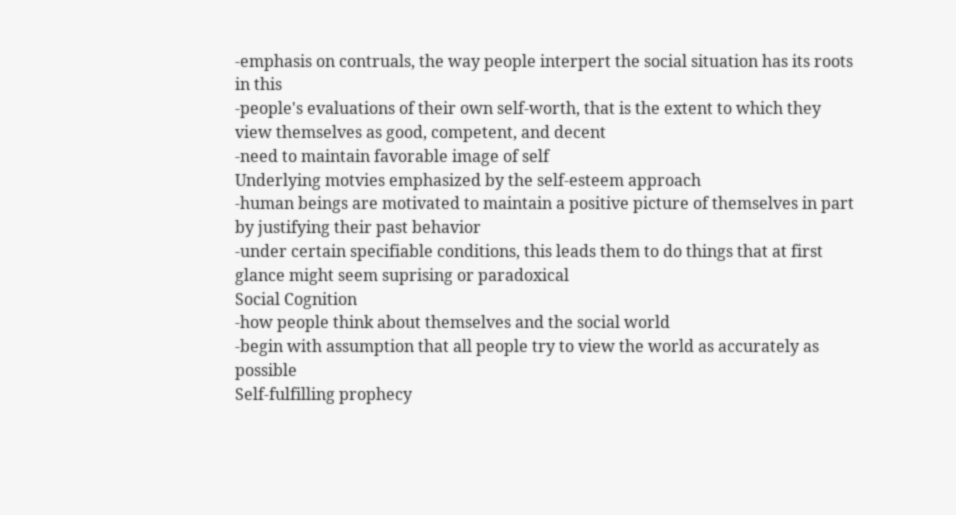-emphasis on contruals, the way people interpert the social situation has its roots in this
-people's evaluations of their own self-worth, that is the extent to which they view themselves as good, competent, and decent
-need to maintain favorable image of self
Underlying motvies emphasized by the self-esteem approach
-human beings are motivated to maintain a positive picture of themselves in part by justifying their past behavior
-under certain specifiable conditions, this leads them to do things that at first glance might seem suprising or paradoxical
Social Cognition
-how people think about themselves and the social world
-begin with assumption that all people try to view the world as accurately as possible
Self-fulfilling prophecy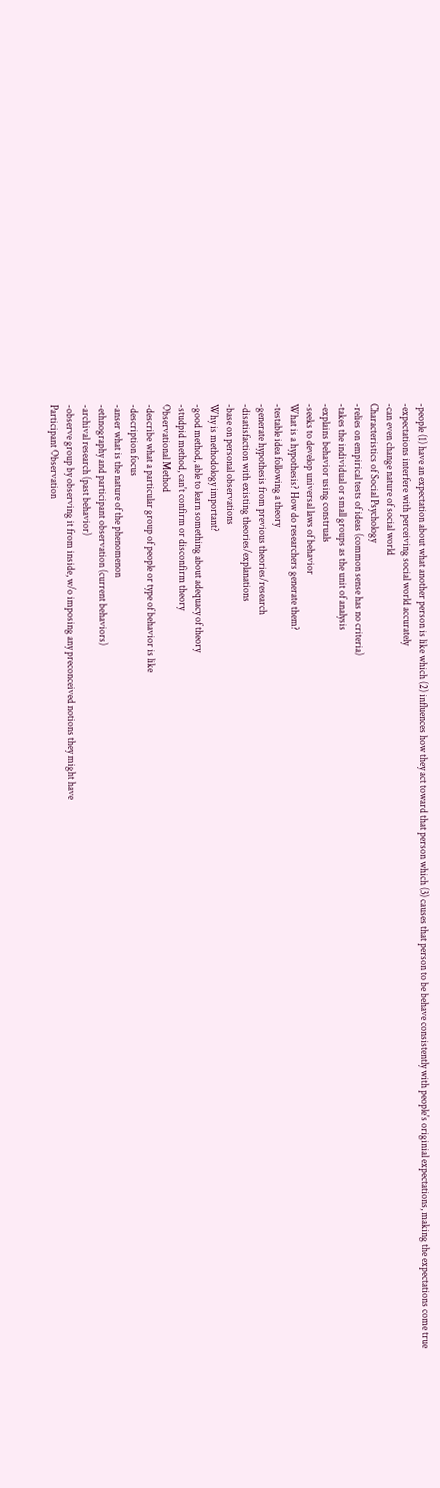-people (1) have an expectation about what another person is like which (2) influences how they act toward that person which (3) causes that person to be behave consistently with people's originial expectations, making the expectations come true
-expectations interfere with perceiving social world accurately
-can even change nature of social world
Characteristics of Social Psychology
-relies on empirical tests of ideas (common sense has no criteria)
-takes the individual or small groups as the unit of analysis
-explains behavior using construals
-seeks to develop universal laws of behavior
What is a hypothesis? How do researchers generate them?
-testable idea following a theory
-generate hypothesis from previous theories/research
-disatisfaction with existing theories/explanations
-base on personal observations
Why is methodology important?
-good method, able to learn something about adequacy of theory
-studpid method, can't confirm or disconfirm theory
Observational Method
-describe what a particular group of people or type of behavior is like
-description focus
-anser what is the nature of the phenomenon
-ethnography and participant observation (current behaviors)
-archival research (past behavior)
-observe group by observing it from inside, w/o imposing any preconceived notions they might have
Participant Observation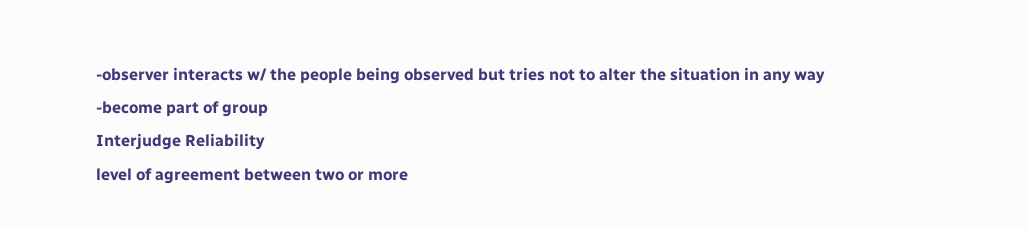-observer interacts w/ the people being observed but tries not to alter the situation in any way
-become part of group
Interjudge Reliability
level of agreement between two or more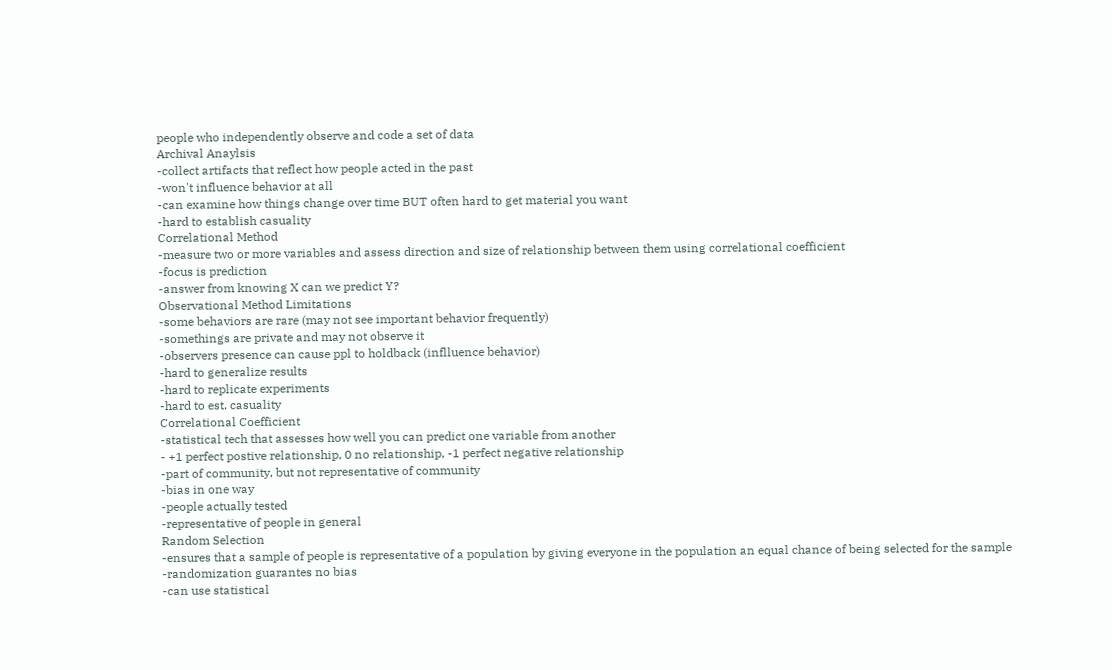people who independently observe and code a set of data
Archival Anaylsis
-collect artifacts that reflect how people acted in the past
-won't influence behavior at all
-can examine how things change over time BUT often hard to get material you want
-hard to establish casuality
Correlational Method
-measure two or more variables and assess direction and size of relationship between them using correlational coefficient
-focus is prediction
-answer from knowing X can we predict Y?
Observational Method Limitations
-some behaviors are rare (may not see important behavior frequently)
-somethings are private and may not observe it
-observers presence can cause ppl to holdback (inflluence behavior)
-hard to generalize results
-hard to replicate experiments
-hard to est. casuality
Correlational Coefficient
-statistical tech that assesses how well you can predict one variable from another
- +1 perfect postive relationship, 0 no relationship, -1 perfect negative relationship
-part of community, but not representative of community
-bias in one way
-people actually tested
-representative of people in general
Random Selection
-ensures that a sample of people is representative of a population by giving everyone in the population an equal chance of being selected for the sample
-randomization guarantes no bias
-can use statistical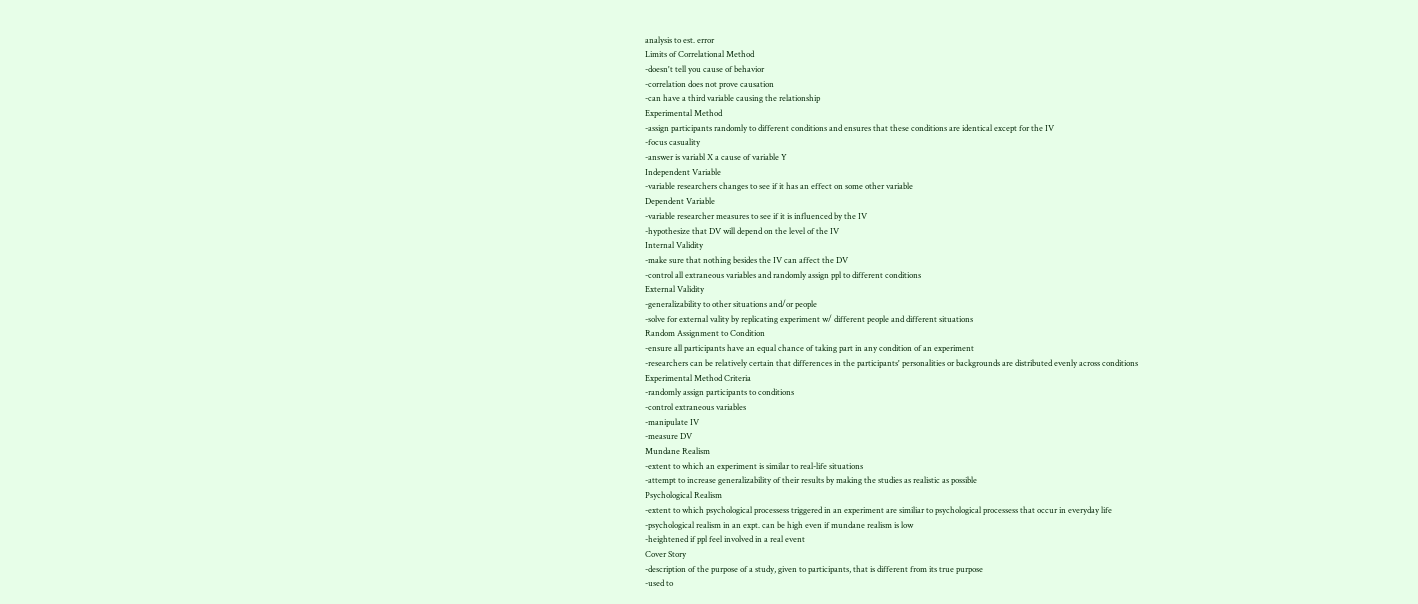analysis to est. error
Limits of Correlational Method
-doesn't tell you cause of behavior
-correlation does not prove causation
-can have a third variable causing the relationship
Experimental Method
-assign participants randomly to different conditions and ensures that these conditions are identical except for the IV
-focus casuality
-answer is variabl X a cause of variable Y
Independent Variable
-variable researchers changes to see if it has an effect on some other variable
Dependent Variable
-variable researcher measures to see if it is influenced by the IV
-hypothesize that DV will depend on the level of the IV
Internal Validity
-make sure that nothing besides the IV can affect the DV
-control all extraneous variables and randomly assign ppl to different conditions
External Validity
-generalizability to other situations and/or people
-solve for external vality by replicating experiment w/ different people and different situations
Random Assignment to Condition
-ensure all participants have an equal chance of taking part in any condition of an experiment
-researchers can be relatively certain that differences in the participants' personalities or backgrounds are distributed evenly across conditions
Experimental Method Criteria
-randomly assign participants to conditions
-control extraneous variables
-manipulate IV
-measure DV
Mundane Realism
-extent to which an experiment is similar to real-life situations
-attempt to increase generalizability of their results by making the studies as realistic as possible
Psychological Realism
-extent to which psychological processess triggered in an experiment are similiar to psychological processess that occur in everyday life
-psychological realism in an expt. can be high even if mundane realism is low
-heightened if ppl feel involved in a real event
Cover Story
-description of the purpose of a study, given to participants, that is different from its true purpose
-used to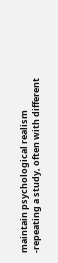maintain psychological realism
-repeating a study, often with different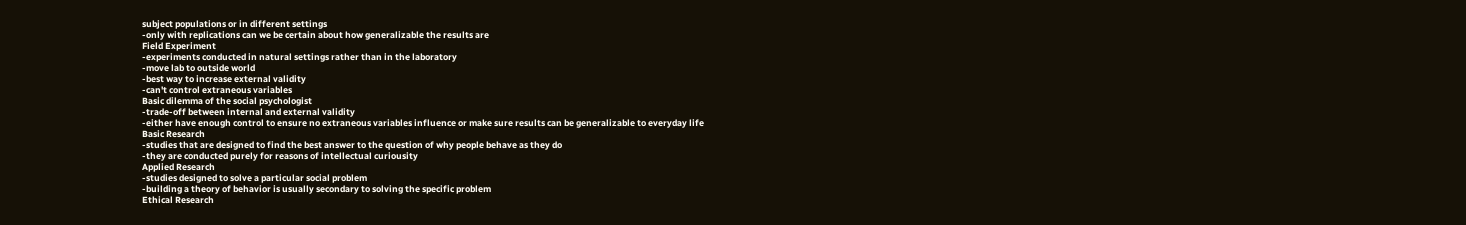subject populations or in different settings
-only with replications can we be certain about how generalizable the results are
Field Experiment
-experiments conducted in natural settings rather than in the laboratory
-move lab to outside world
-best way to increase external validity
-can't control extraneous variables
Basic dilemma of the social psychologist
-trade-off between internal and external validity
-either have enough control to ensure no extraneous variables influence or make sure results can be generalizable to everyday life
Basic Research
-studies that are designed to find the best answer to the question of why people behave as they do
-they are conducted purely for reasons of intellectual curiousity
Applied Research
-studies designed to solve a particular social problem
-building a theory of behavior is usually secondary to solving the specific problem
Ethical Research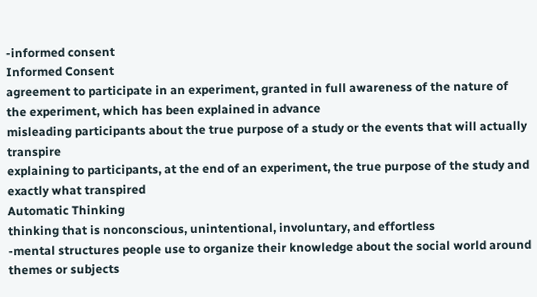-informed consent
Informed Consent
agreement to participate in an experiment, granted in full awareness of the nature of the experiment, which has been explained in advance
misleading participants about the true purpose of a study or the events that will actually transpire
explaining to participants, at the end of an experiment, the true purpose of the study and exactly what transpired
Automatic Thinking
thinking that is nonconscious, unintentional, involuntary, and effortless
-mental structures people use to organize their knowledge about the social world around themes or subjects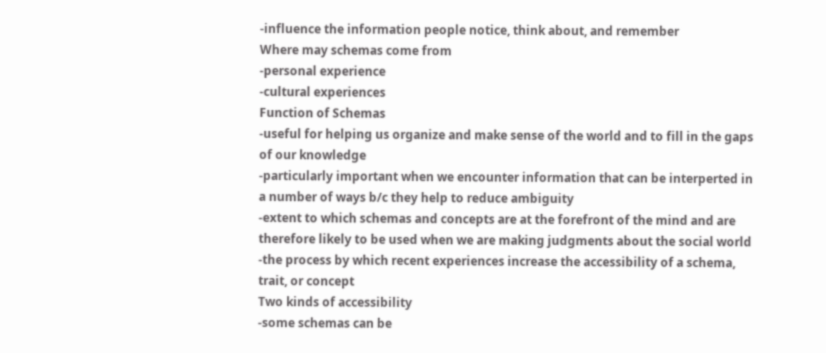-influence the information people notice, think about, and remember
Where may schemas come from
-personal experience
-cultural experiences
Function of Schemas
-useful for helping us organize and make sense of the world and to fill in the gaps of our knowledge
-particularly important when we encounter information that can be interperted in a number of ways b/c they help to reduce ambiguity
-extent to which schemas and concepts are at the forefront of the mind and are therefore likely to be used when we are making judgments about the social world
-the process by which recent experiences increase the accessibility of a schema, trait, or concept
Two kinds of accessibility
-some schemas can be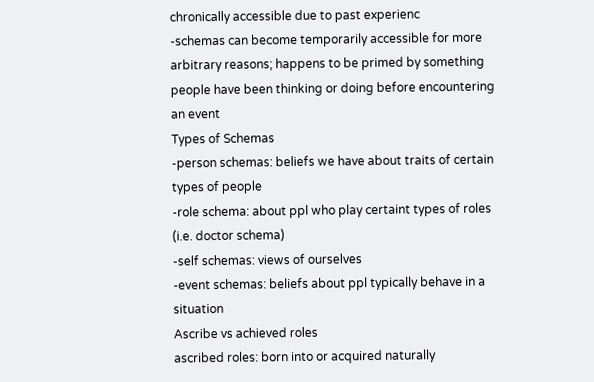chronically accessible due to past experienc
-schemas can become temporarily accessible for more arbitrary reasons; happens to be primed by something people have been thinking or doing before encountering an event
Types of Schemas
-person schemas: beliefs we have about traits of certain types of people
-role schema: about ppl who play certaint types of roles (i.e. doctor schema)
-self schemas: views of ourselves
-event schemas: beliefs about ppl typically behave in a situation
Ascribe vs achieved roles
ascribed roles: born into or acquired naturally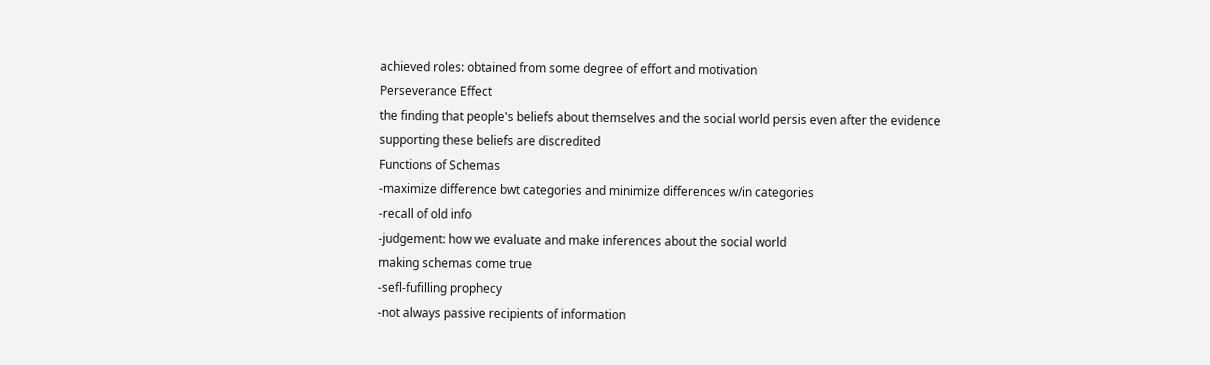achieved roles: obtained from some degree of effort and motivation
Perseverance Effect
the finding that people's beliefs about themselves and the social world persis even after the evidence supporting these beliefs are discredited
Functions of Schemas
-maximize difference bwt categories and minimize differences w/in categories
-recall of old info
-judgement: how we evaluate and make inferences about the social world
making schemas come true
-sefl-fufilling prophecy
-not always passive recipients of information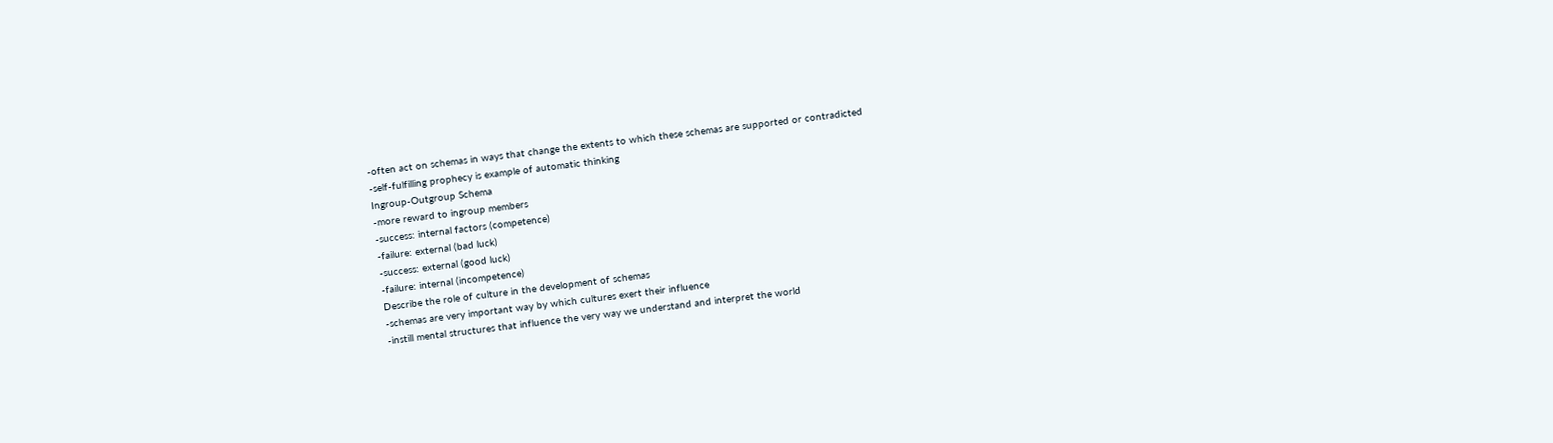-often act on schemas in ways that change the extents to which these schemas are supported or contradicted
-self-fulfilling prophecy is example of automatic thinking
Ingroup-Outgroup Schema
-more reward to ingroup members
-success: internal factors (competence)
-failure: external (bad luck)
-success: external (good luck)
-failure: internal (incompetence)
Describe the role of culture in the development of schemas
-schemas are very important way by which cultures exert their influence
-instill mental structures that influence the very way we understand and interpret the world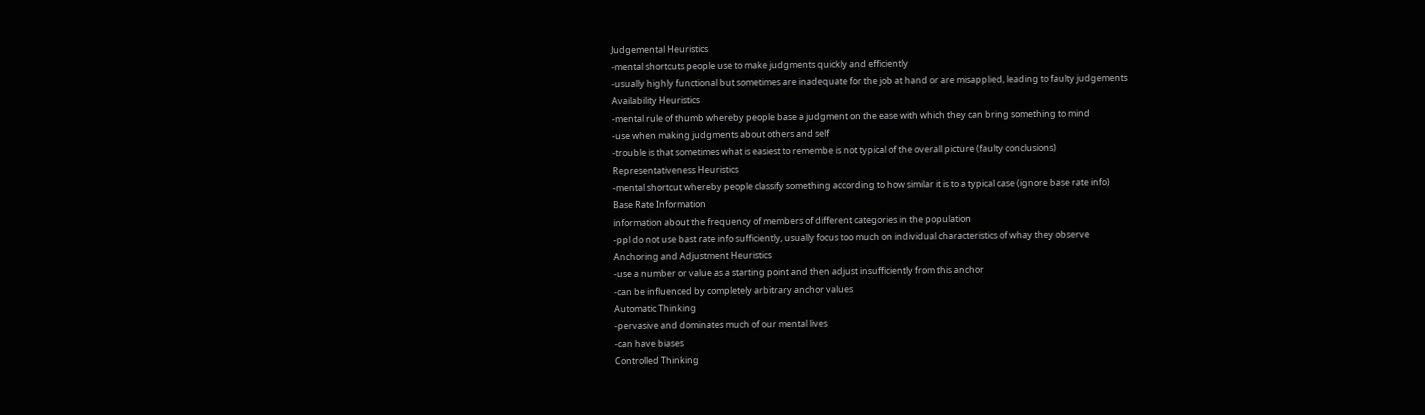Judgemental Heuristics
-mental shortcuts people use to make judgments quickly and efficiently
-usually highly functional but sometimes are inadequate for the job at hand or are misapplied, leading to faulty judgements
Availability Heuristics
-mental rule of thumb whereby people base a judgment on the ease with which they can bring something to mind
-use when making judgments about others and self
-trouble is that sometimes what is easiest to remembe is not typical of the overall picture (faulty conclusions)
Representativeness Heuristics
-mental shortcut whereby people classify something according to how similar it is to a typical case (ignore base rate info)
Base Rate Information
information about the frequency of members of different categories in the population
-ppl do not use bast rate info sufficiently, usually focus too much on individual characteristics of whay they observe
Anchoring and Adjustment Heuristics
-use a number or value as a starting point and then adjust insufficiently from this anchor
-can be influenced by completely arbitrary anchor values
Automatic Thinking
-pervasive and dominates much of our mental lives
-can have biases
Controlled Thinking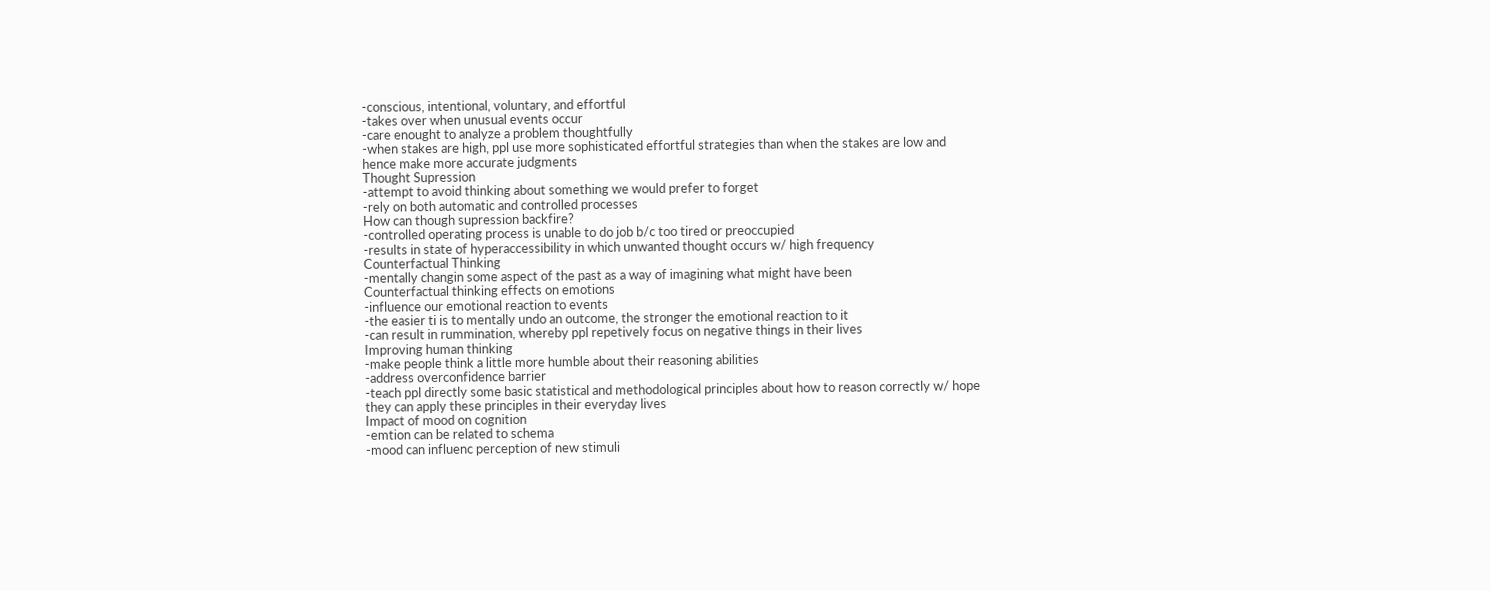-conscious, intentional, voluntary, and effortful
-takes over when unusual events occur
-care enought to analyze a problem thoughtfully
-when stakes are high, ppl use more sophisticated effortful strategies than when the stakes are low and hence make more accurate judgments
Thought Supression
-attempt to avoid thinking about something we would prefer to forget
-rely on both automatic and controlled processes
How can though supression backfire?
-controlled operating process is unable to do job b/c too tired or preoccupied
-results in state of hyperaccessibility in which unwanted thought occurs w/ high frequency
Counterfactual Thinking
-mentally changin some aspect of the past as a way of imagining what might have been
Counterfactual thinking effects on emotions
-influence our emotional reaction to events
-the easier ti is to mentally undo an outcome, the stronger the emotional reaction to it
-can result in rummination, whereby ppl repetively focus on negative things in their lives
Improving human thinking
-make people think a little more humble about their reasoning abilities
-address overconfidence barrier
-teach ppl directly some basic statistical and methodological principles about how to reason correctly w/ hope they can apply these principles in their everyday lives
Impact of mood on cognition
-emtion can be related to schema
-mood can influenc perception of new stimuli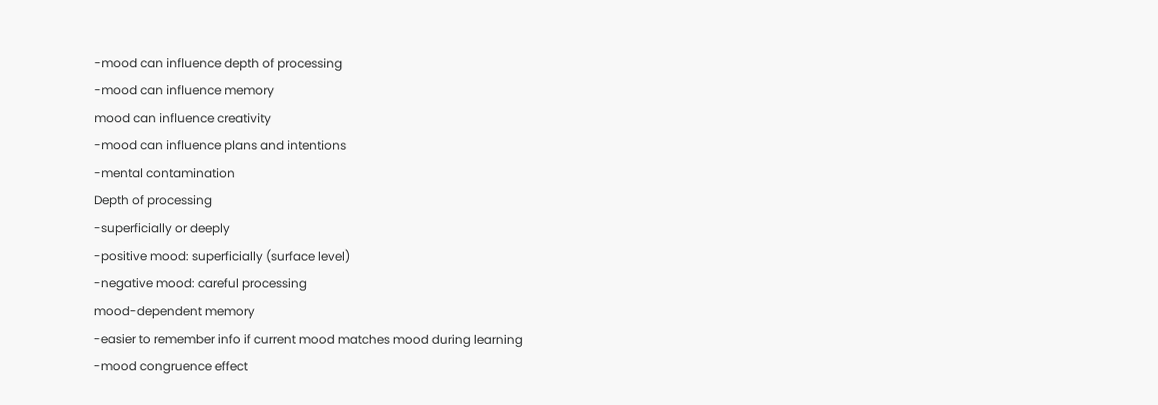-mood can influence depth of processing
-mood can influence memory
mood can influence creativity
-mood can influence plans and intentions
-mental contamination
Depth of processing
-superficially or deeply
-positive mood: superficially (surface level)
-negative mood: careful processing
mood-dependent memory
-easier to remember info if current mood matches mood during learning
-mood congruence effect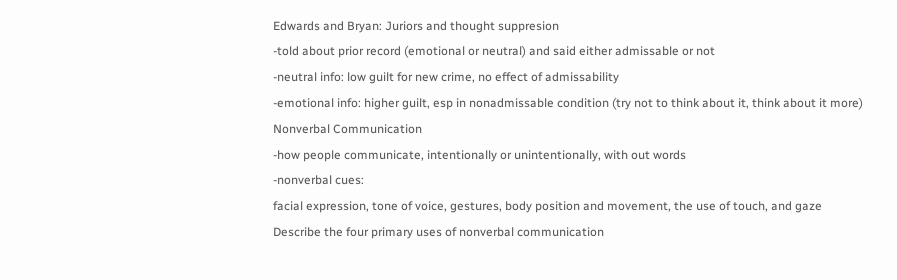Edwards and Bryan: Juriors and thought suppresion
-told about prior record (emotional or neutral) and said either admissable or not
-neutral info: low guilt for new crime, no effect of admissability
-emotional info: higher guilt, esp in nonadmissable condition (try not to think about it, think about it more)
Nonverbal Communication
-how people communicate, intentionally or unintentionally, with out words
-nonverbal cues:
facial expression, tone of voice, gestures, body position and movement, the use of touch, and gaze
Describe the four primary uses of nonverbal communication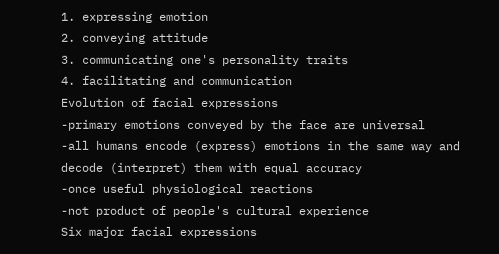1. expressing emotion
2. conveying attitude
3. communicating one's personality traits
4. facilitating and communication
Evolution of facial expressions
-primary emotions conveyed by the face are universal
-all humans encode (express) emotions in the same way and decode (interpret) them with equal accuracy
-once useful physiological reactions
-not product of people's cultural experience
Six major facial expressions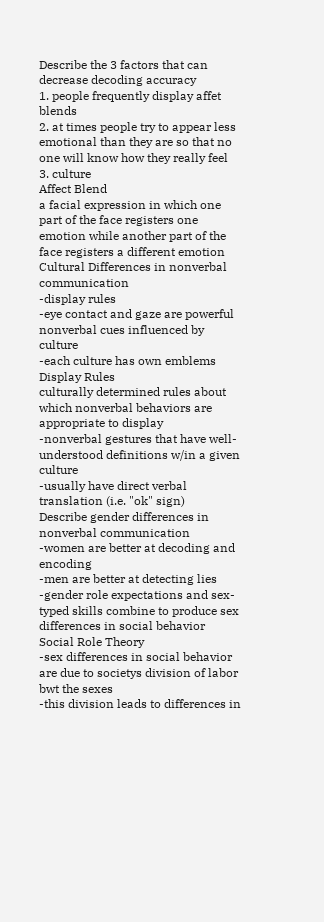Describe the 3 factors that can decrease decoding accuracy
1. people frequently display affet blends
2. at times people try to appear less emotional than they are so that no one will know how they really feel
3. culture
Affect Blend
a facial expression in which one part of the face registers one emotion while another part of the face registers a different emotion
Cultural Differences in nonverbal communication
-display rules
-eye contact and gaze are powerful nonverbal cues influenced by culture
-each culture has own emblems
Display Rules
culturally determined rules about which nonverbal behaviors are appropriate to display
-nonverbal gestures that have well-understood definitions w/in a given culture
-usually have direct verbal translation (i.e. "ok" sign)
Describe gender differences in nonverbal communication
-women are better at decoding and encoding
-men are better at detecting lies
-gender role expectations and sex-typed skills combine to produce sex differences in social behavior
Social Role Theory
-sex differences in social behavior are due to societys division of labor bwt the sexes
-this division leads to differences in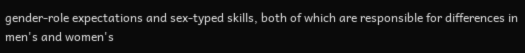gender-role expectations and sex-typed skills, both of which are responsible for differences in men's and women's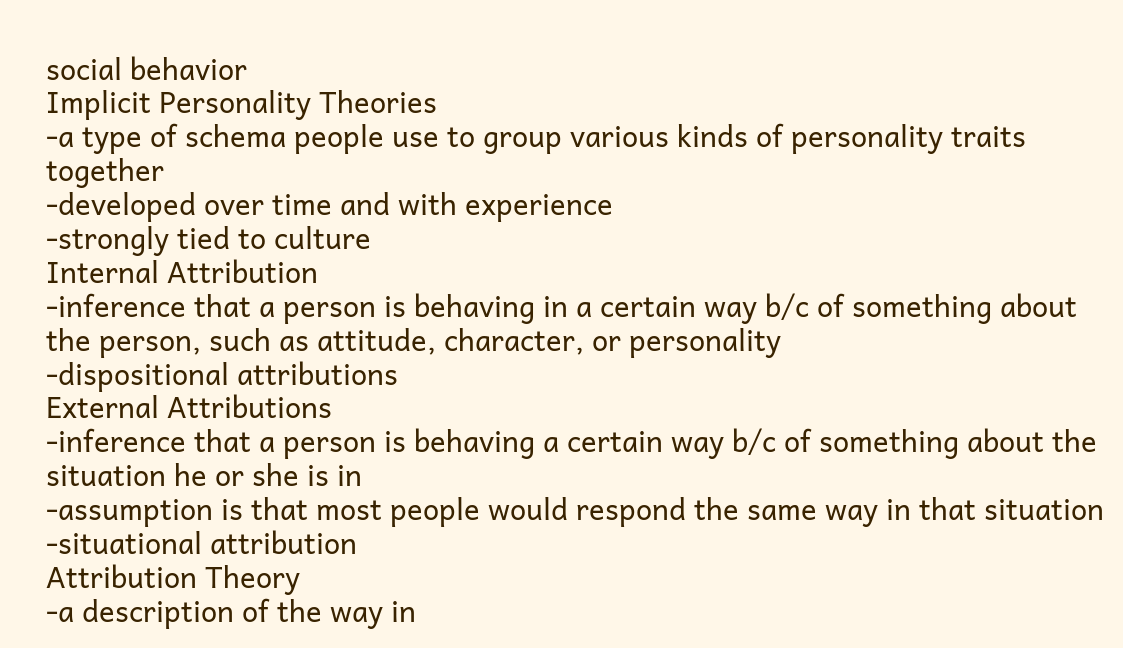social behavior
Implicit Personality Theories
-a type of schema people use to group various kinds of personality traits together
-developed over time and with experience
-strongly tied to culture
Internal Attribution
-inference that a person is behaving in a certain way b/c of something about the person, such as attitude, character, or personality
-dispositional attributions
External Attributions
-inference that a person is behaving a certain way b/c of something about the situation he or she is in
-assumption is that most people would respond the same way in that situation
-situational attribution
Attribution Theory
-a description of the way in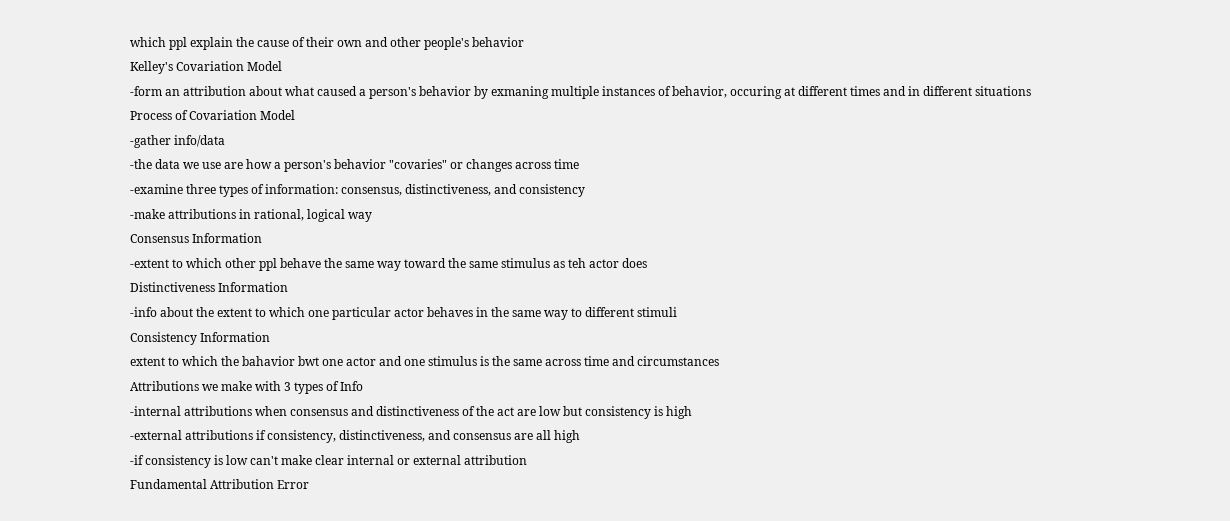which ppl explain the cause of their own and other people's behavior
Kelley's Covariation Model
-form an attribution about what caused a person's behavior by exmaning multiple instances of behavior, occuring at different times and in different situations
Process of Covariation Model
-gather info/data
-the data we use are how a person's behavior "covaries" or changes across time
-examine three types of information: consensus, distinctiveness, and consistency
-make attributions in rational, logical way
Consensus Information
-extent to which other ppl behave the same way toward the same stimulus as teh actor does
Distinctiveness Information
-info about the extent to which one particular actor behaves in the same way to different stimuli
Consistency Information
extent to which the bahavior bwt one actor and one stimulus is the same across time and circumstances
Attributions we make with 3 types of Info
-internal attributions when consensus and distinctiveness of the act are low but consistency is high
-external attributions if consistency, distinctiveness, and consensus are all high
-if consistency is low can't make clear internal or external attribution
Fundamental Attribution Error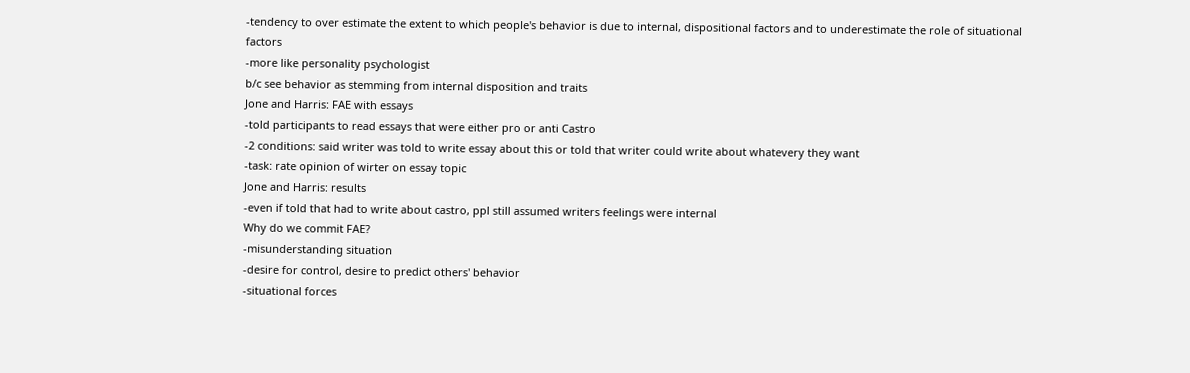-tendency to over estimate the extent to which people's behavior is due to internal, dispositional factors and to underestimate the role of situational factors
-more like personality psychologist
b/c see behavior as stemming from internal disposition and traits
Jone and Harris: FAE with essays
-told participants to read essays that were either pro or anti Castro
-2 conditions: said writer was told to write essay about this or told that writer could write about whatevery they want
-task: rate opinion of wirter on essay topic
Jone and Harris: results
-even if told that had to write about castro, ppl still assumed writers feelings were internal
Why do we commit FAE?
-misunderstanding situation
-desire for control, desire to predict others' behavior
-situational forces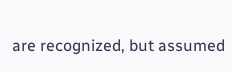are recognized, but assumed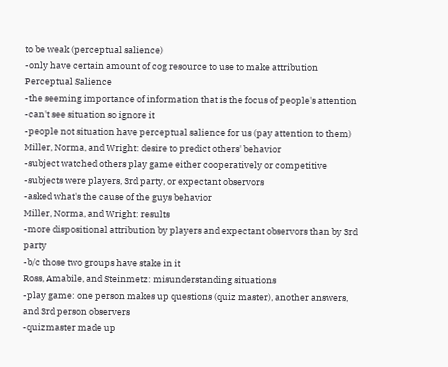to be weak (perceptual salience)
-only have certain amount of cog resource to use to make attribution
Perceptual Salience
-the seeming importance of information that is the focus of people's attention
-can't see situation so ignore it
-people not situation have perceptual salience for us (pay attention to them)
Miller, Norma, and Wright: desire to predict others' behavior
-subject watched others play game either cooperatively or competitive
-subjects were players, 3rd party, or expectant observors
-asked what's the cause of the guys behavior
Miller, Norma, and Wright: results
-more dispositional attribution by players and expectant observors than by 3rd party
-b/c those two groups have stake in it
Ross, Amabile, and Steinmetz: misunderstanding situations
-play game: one person makes up questions (quiz master), another answers, and 3rd person observers
-quizmaster made up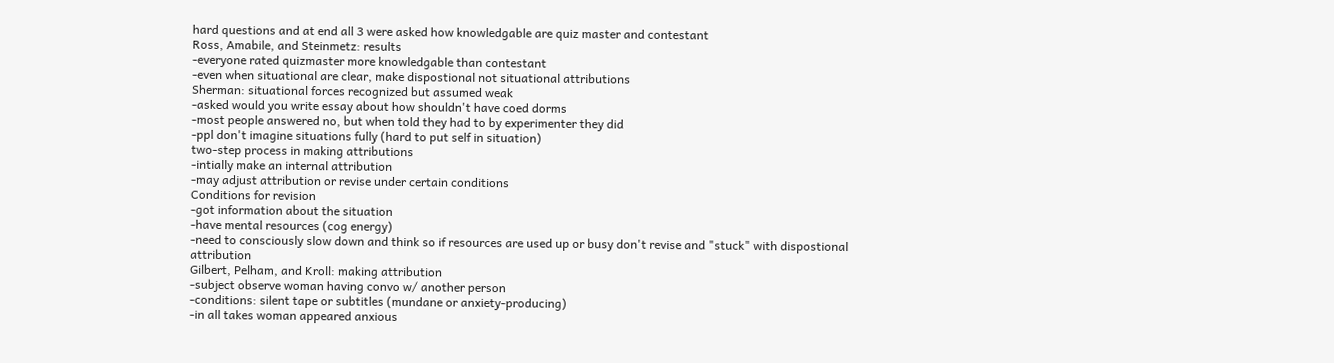hard questions and at end all 3 were asked how knowledgable are quiz master and contestant
Ross, Amabile, and Steinmetz: results
-everyone rated quizmaster more knowledgable than contestant
-even when situational are clear, make dispostional not situational attributions
Sherman: situational forces recognized but assumed weak
-asked would you write essay about how shouldn't have coed dorms
-most people answered no, but when told they had to by experimenter they did
-ppl don't imagine situations fully (hard to put self in situation)
two-step process in making attributions
-intially make an internal attribution
-may adjust attribution or revise under certain conditions
Conditions for revision
-got information about the situation
-have mental resources (cog energy)
-need to consciously slow down and think so if resources are used up or busy don't revise and "stuck" with dispostional attribution
Gilbert, Pelham, and Kroll: making attribution
-subject observe woman having convo w/ another person
-conditions: silent tape or subtitles (mundane or anxiety-producing)
-in all takes woman appeared anxious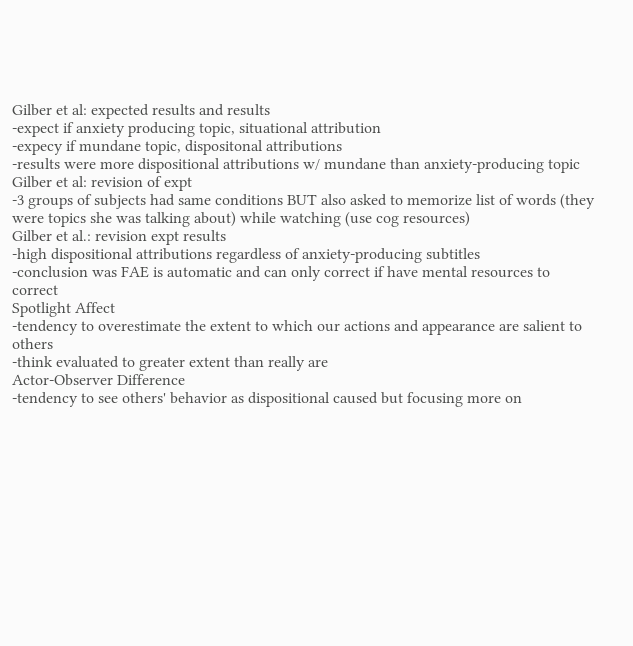Gilber et al: expected results and results
-expect if anxiety producing topic, situational attribution
-expecy if mundane topic, dispositonal attributions
-results were more dispositional attributions w/ mundane than anxiety-producing topic
Gilber et al: revision of expt
-3 groups of subjects had same conditions BUT also asked to memorize list of words (they were topics she was talking about) while watching (use cog resources)
Gilber et al.: revision expt results
-high dispositional attributions regardless of anxiety-producing subtitles
-conclusion was FAE is automatic and can only correct if have mental resources to correct
Spotlight Affect
-tendency to overestimate the extent to which our actions and appearance are salient to others
-think evaluated to greater extent than really are
Actor-Observer Difference
-tendency to see others' behavior as dispositional caused but focusing more on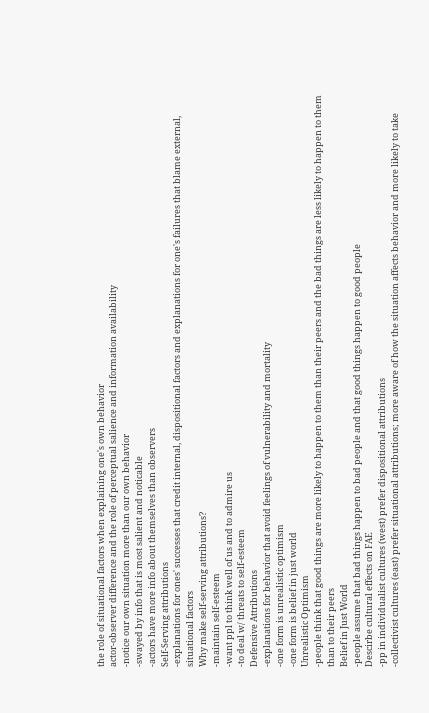the role of situational factors when explaining one's own behavior
actor-observer difference and the role of perceptual salience and information availability
-notice our own situation more than our own behavior
-swayed by info that is most salient and noticable
-actors have more info about themselves than observers
Self-Serving attributions
-explanations for ones' successes that credit internal, dispositional factors and explanations for one's failures that blame external, situational factors
Why make self-serving attributions?
-maintain self-esteem
-want ppl to think well of us and to admire us
-to deal w/ threats to self-esteem
Defensive Attributions
-explanations for behavior that avoid feelings of vulnerability and mortality
-one form is unrealistic optimism
-one form is belief in just world
Unrealistic Optimism
-people think that good things are more likely to happen to them than their peers and the bad things are less likely to happen to them than to their peers
Belief in Just World
-people assume that bad things happen to bad people and that good things happen to good people
Descirbe cultural effects on FAE
-pp in individualist cultures (west) prefer dispositional attributions
-collectivist cultures (east) prefer situational attributions; more aware of how the situation affects behavior and more likely to take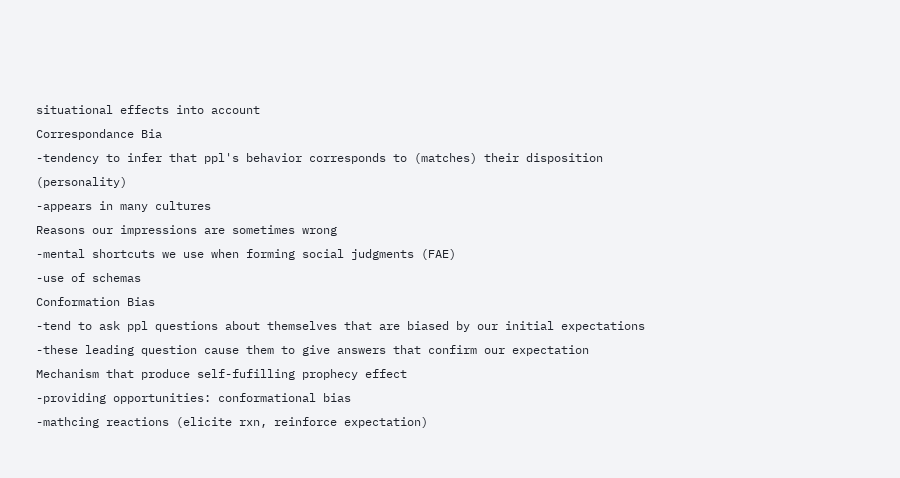situational effects into account
Correspondance Bia
-tendency to infer that ppl's behavior corresponds to (matches) their disposition (personality)
-appears in many cultures
Reasons our impressions are sometimes wrong
-mental shortcuts we use when forming social judgments (FAE)
-use of schemas
Conformation Bias
-tend to ask ppl questions about themselves that are biased by our initial expectations
-these leading question cause them to give answers that confirm our expectation
Mechanism that produce self-fufilling prophecy effect
-providing opportunities: conformational bias
-mathcing reactions (elicite rxn, reinforce expectation)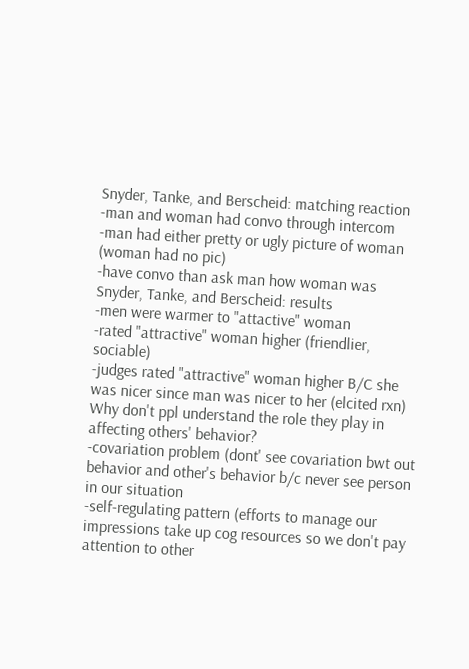Snyder, Tanke, and Berscheid: matching reaction
-man and woman had convo through intercom
-man had either pretty or ugly picture of woman (woman had no pic)
-have convo than ask man how woman was
Snyder, Tanke, and Berscheid: results
-men were warmer to "attactive" woman
-rated "attractive" woman higher (friendlier, sociable)
-judges rated "attractive" woman higher B/C she was nicer since man was nicer to her (elcited rxn)
Why don't ppl understand the role they play in affecting others' behavior?
-covariation problem (dont' see covariation bwt out behavior and other's behavior b/c never see person in our situation
-self-regulating pattern (efforts to manage our impressions take up cog resources so we don't pay attention to other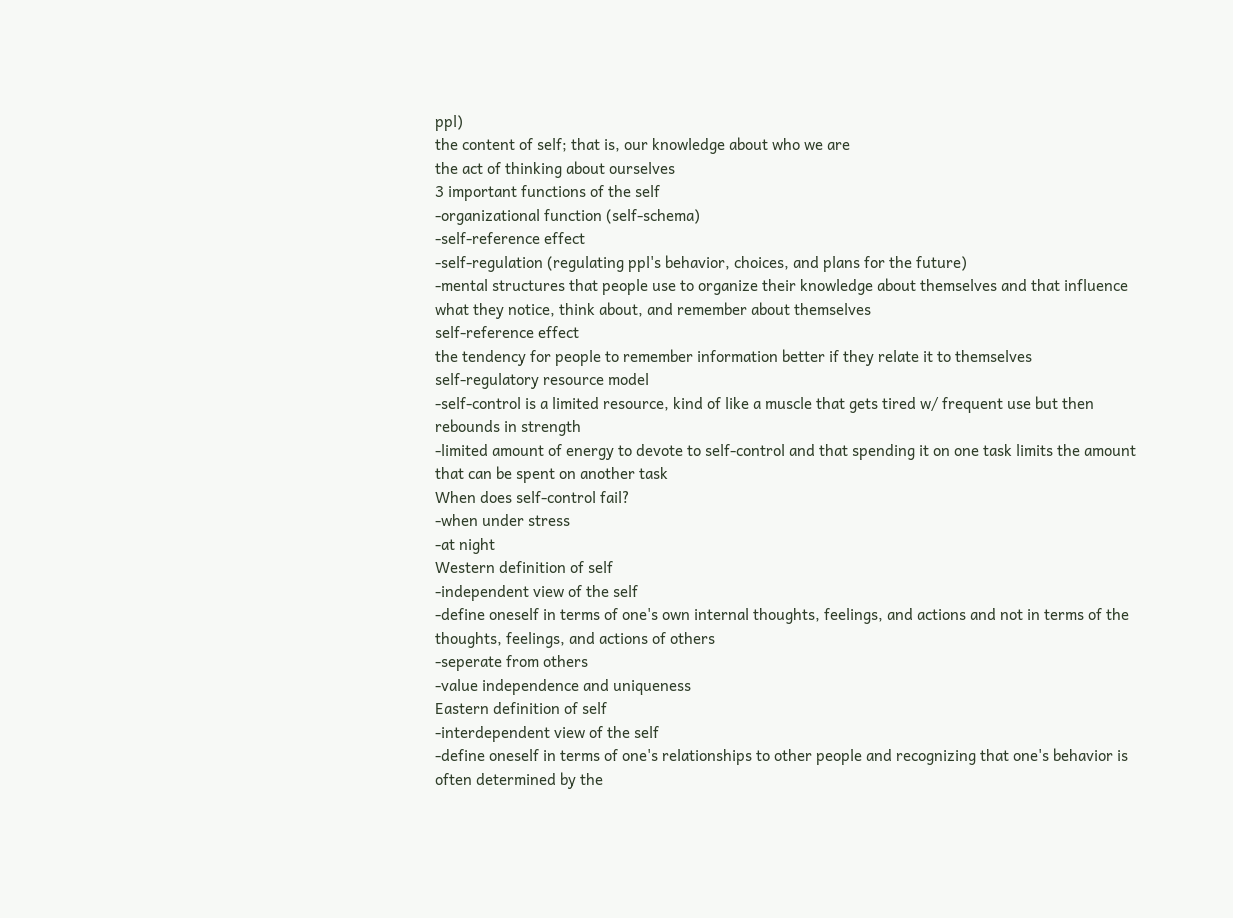ppl)
the content of self; that is, our knowledge about who we are
the act of thinking about ourselves
3 important functions of the self
-organizational function (self-schema)
-self-reference effect
-self-regulation (regulating ppl's behavior, choices, and plans for the future)
-mental structures that people use to organize their knowledge about themselves and that influence what they notice, think about, and remember about themselves
self-reference effect
the tendency for people to remember information better if they relate it to themselves
self-regulatory resource model
-self-control is a limited resource, kind of like a muscle that gets tired w/ frequent use but then rebounds in strength
-limited amount of energy to devote to self-control and that spending it on one task limits the amount that can be spent on another task
When does self-control fail?
-when under stress
-at night
Western definition of self
-independent view of the self
-define oneself in terms of one's own internal thoughts, feelings, and actions and not in terms of the thoughts, feelings, and actions of others
-seperate from others
-value independence and uniqueness
Eastern definition of self
-interdependent view of the self
-define oneself in terms of one's relationships to other people and recognizing that one's behavior is often determined by the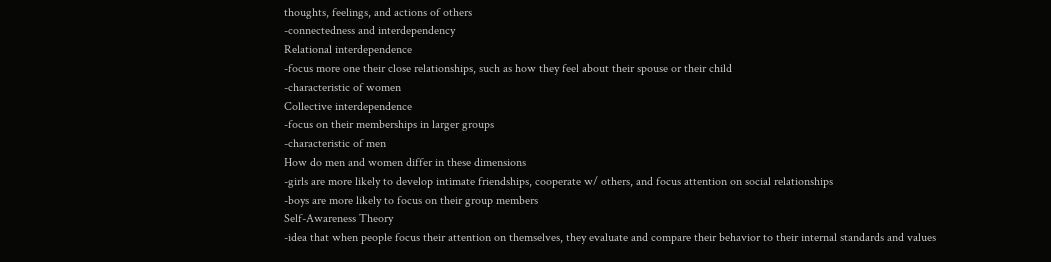thoughts, feelings, and actions of others
-connectedness and interdependency
Relational interdependence
-focus more one their close relationships, such as how they feel about their spouse or their child
-characteristic of women
Collective interdependence
-focus on their memberships in larger groups
-characteristic of men
How do men and women differ in these dimensions
-girls are more likely to develop intimate friendships, cooperate w/ others, and focus attention on social relationships
-boys are more likely to focus on their group members
Self-Awareness Theory
-idea that when people focus their attention on themselves, they evaluate and compare their behavior to their internal standards and values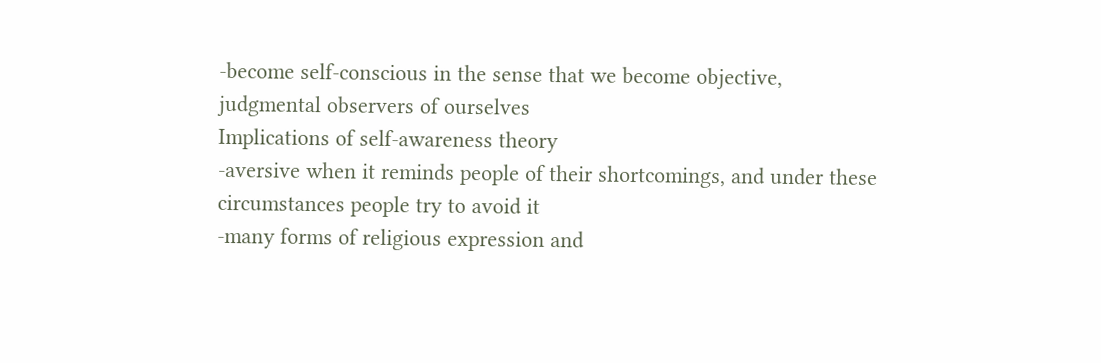-become self-conscious in the sense that we become objective, judgmental observers of ourselves
Implications of self-awareness theory
-aversive when it reminds people of their shortcomings, and under these circumstances people try to avoid it
-many forms of religious expression and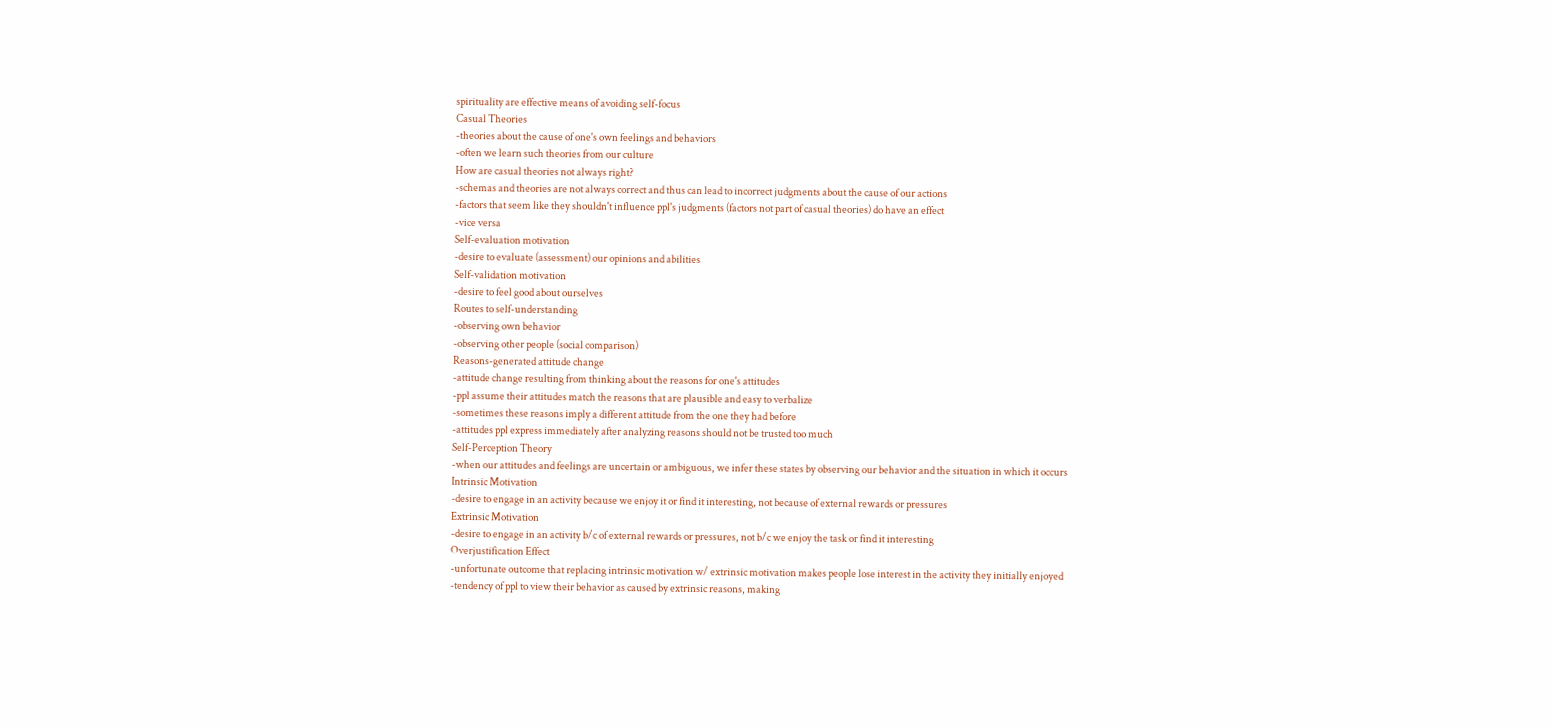spirituality are effective means of avoiding self-focus
Casual Theories
-theories about the cause of one's own feelings and behaviors
-often we learn such theories from our culture
How are casual theories not always right?
-schemas and theories are not always correct and thus can lead to incorrect judgments about the cause of our actions
-factors that seem like they shouldn't influence ppl's judgments (factors not part of casual theories) do have an effect
-vice versa
Self-evaluation motivation
-desire to evaluate (assessment) our opinions and abilities
Self-validation motivation
-desire to feel good about ourselves
Routes to self-understanding
-observing own behavior
-observing other people (social comparison)
Reasons-generated attitude change
-attitude change resulting from thinking about the reasons for one's attitudes
-ppl assume their attitudes match the reasons that are plausible and easy to verbalize
-sometimes these reasons imply a different attitude from the one they had before
-attitudes ppl express immediately after analyzing reasons should not be trusted too much
Self-Perception Theory
-when our attitudes and feelings are uncertain or ambiguous, we infer these states by observing our behavior and the situation in which it occurs
Intrinsic Motivation
-desire to engage in an activity because we enjoy it or find it interesting, not because of external rewards or pressures
Extrinsic Motivation
-desire to engage in an activity b/c of external rewards or pressures, not b/c we enjoy the task or find it interesting
Overjustification Effect
-unfortunate outcome that replacing intrinsic motivation w/ extrinsic motivation makes people lose interest in the activity they initially enjoyed
-tendency of ppl to view their behavior as caused by extrinsic reasons, making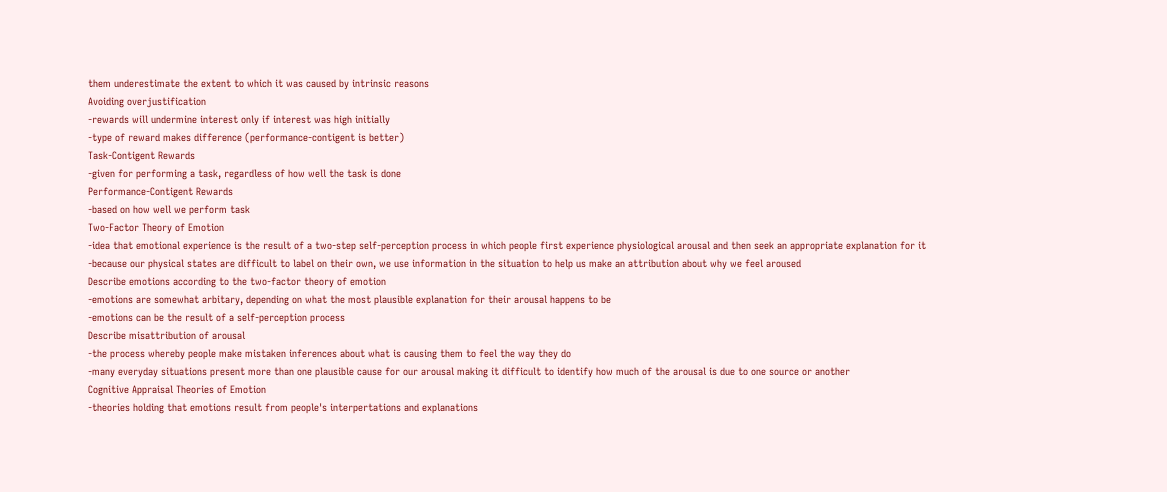them underestimate the extent to which it was caused by intrinsic reasons
Avoiding overjustification
-rewards will undermine interest only if interest was high initially
-type of reward makes difference (performance-contigent is better)
Task-Contigent Rewards
-given for performing a task, regardless of how well the task is done
Performance-Contigent Rewards
-based on how well we perform task
Two-Factor Theory of Emotion
-idea that emotional experience is the result of a two-step self-perception process in which people first experience physiological arousal and then seek an appropriate explanation for it
-because our physical states are difficult to label on their own, we use information in the situation to help us make an attribution about why we feel aroused
Describe emotions according to the two-factor theory of emotion
-emotions are somewhat arbitary, depending on what the most plausible explanation for their arousal happens to be
-emotions can be the result of a self-perception process
Describe misattribution of arousal
-the process whereby people make mistaken inferences about what is causing them to feel the way they do
-many everyday situations present more than one plausible cause for our arousal making it difficult to identify how much of the arousal is due to one source or another
Cognitive Appraisal Theories of Emotion
-theories holding that emotions result from people's interpertations and explanations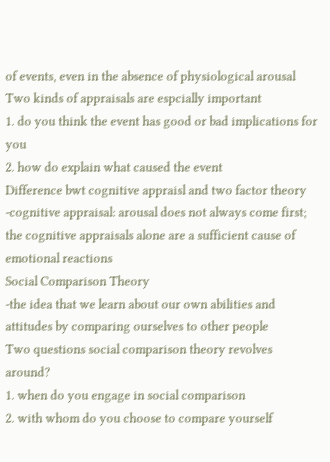of events, even in the absence of physiological arousal
Two kinds of appraisals are espcially important
1. do you think the event has good or bad implications for you
2. how do explain what caused the event
Difference bwt cognitive appraisl and two factor theory
-cognitive appraisal: arousal does not always come first; the cognitive appraisals alone are a sufficient cause of emotional reactions
Social Comparison Theory
-the idea that we learn about our own abilities and attitudes by comparing ourselves to other people
Two questions social comparison theory revolves around?
1. when do you engage in social comparison
2. with whom do you choose to compare yourself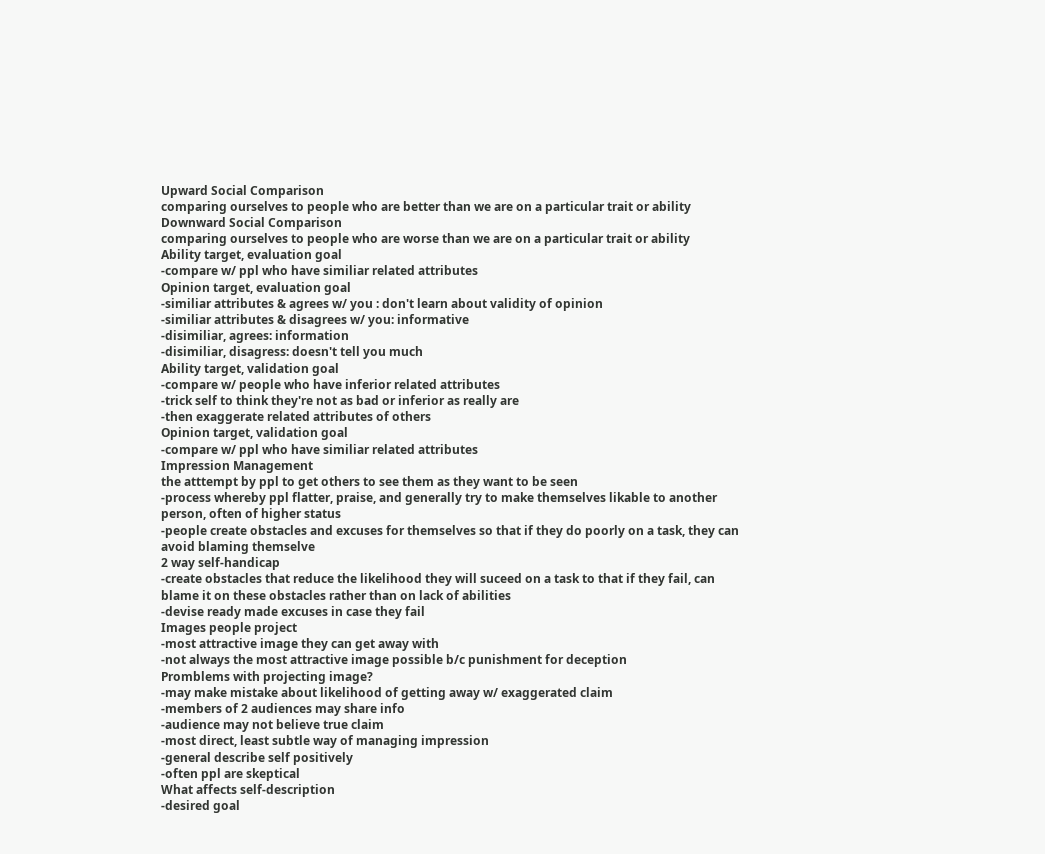Upward Social Comparison
comparing ourselves to people who are better than we are on a particular trait or ability
Downward Social Comparison
comparing ourselves to people who are worse than we are on a particular trait or ability
Ability target, evaluation goal
-compare w/ ppl who have similiar related attributes
Opinion target, evaluation goal
-similiar attributes & agrees w/ you : don't learn about validity of opinion
-similiar attributes & disagrees w/ you: informative
-disimiliar, agrees: information
-disimiliar, disagress: doesn't tell you much
Ability target, validation goal
-compare w/ people who have inferior related attributes
-trick self to think they're not as bad or inferior as really are
-then exaggerate related attributes of others
Opinion target, validation goal
-compare w/ ppl who have similiar related attributes
Impression Management
the atttempt by ppl to get others to see them as they want to be seen
-process whereby ppl flatter, praise, and generally try to make themselves likable to another person, often of higher status
-people create obstacles and excuses for themselves so that if they do poorly on a task, they can avoid blaming themselve
2 way self-handicap
-create obstacles that reduce the likelihood they will suceed on a task to that if they fail, can blame it on these obstacles rather than on lack of abilities
-devise ready made excuses in case they fail
Images people project
-most attractive image they can get away with
-not always the most attractive image possible b/c punishment for deception
Promblems with projecting image?
-may make mistake about likelihood of getting away w/ exaggerated claim
-members of 2 audiences may share info
-audience may not believe true claim
-most direct, least subtle way of managing impression
-general describe self positively
-often ppl are skeptical
What affects self-description
-desired goal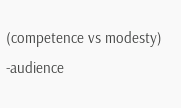(competence vs modesty)
-audience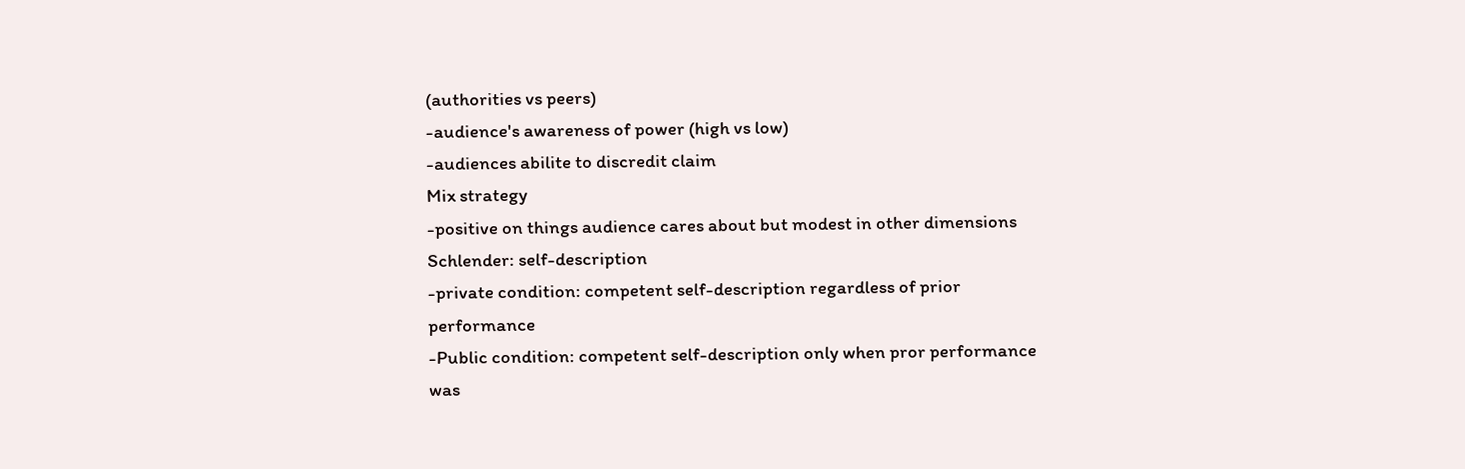(authorities vs peers)
-audience's awareness of power (high vs low)
-audiences abilite to discredit claim
Mix strategy
-positive on things audience cares about but modest in other dimensions
Schlender: self-description
-private condition: competent self-description regardless of prior performance
-Public condition: competent self-description only when pror performance was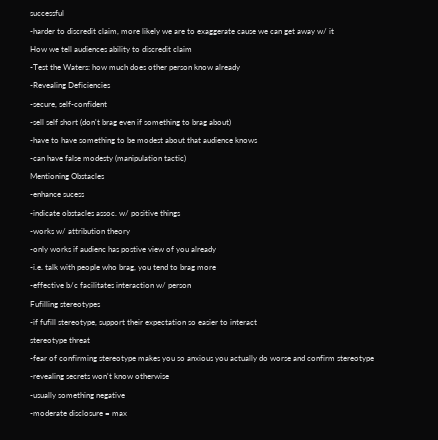successful
-harder to discredit claim, more likely we are to exaggerate cause we can get away w/ it
How we tell audiences ability to discredit claim
-Test the Waters: how much does other person know already
-Revealing Deficiencies
-secure, self-confident
-sell self short (don't brag even if something to brag about)
-have to have something to be modest about that audience knows
-can have false modesty (manipulation tactic)
Mentioning Obstacles
-enhance sucess
-indicate obstacles assoc. w/ positive things
-works w/ attribution theory
-only works if audienc has postive view of you already
-i.e. talk with people who brag, you tend to brag more
-effective b/c facilitates interaction w/ person
Fufilling stereotypes
-if fufill stereotype, support their expectation so easier to interact
stereotype threat
-fear of confirming stereotype makes you so anxious you actually do worse and confirm stereotype
-revealing secrets won't know otherwise
-usually something negative
-moderate disclosure = max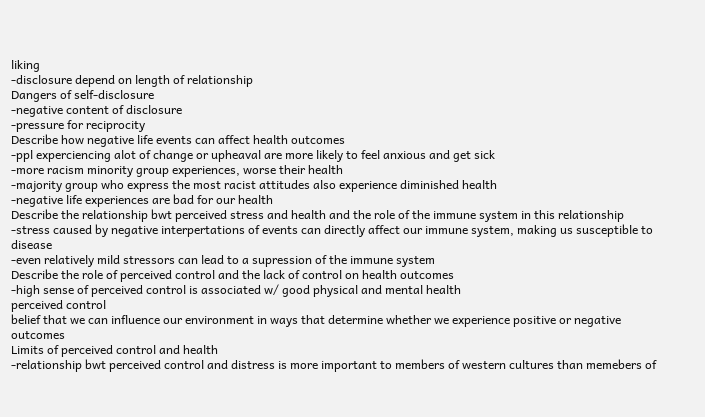liking
-disclosure depend on length of relationship
Dangers of self-disclosure
-negative content of disclosure
-pressure for reciprocity
Describe how negative life events can affect health outcomes
-ppl experciencing alot of change or upheaval are more likely to feel anxious and get sick
-more racism minority group experiences, worse their health
-majority group who express the most racist attitudes also experience diminished health
-negative life experiences are bad for our health
Describe the relationship bwt perceived stress and health and the role of the immune system in this relationship
-stress caused by negative interpertations of events can directly affect our immune system, making us susceptible to disease
-even relatively mild stressors can lead to a supression of the immune system
Describe the role of perceived control and the lack of control on health outcomes
-high sense of perceived control is associated w/ good physical and mental health
perceived control
belief that we can influence our environment in ways that determine whether we experience positive or negative outcomes
Limits of perceived control and health
-relationship bwt perceived control and distress is more important to members of western cultures than memebers of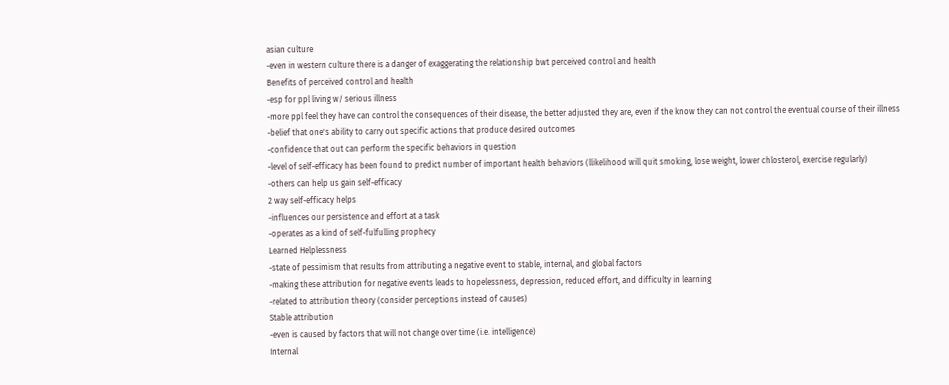asian culture
-even in western culture there is a danger of exaggerating the relationship bwt perceived control and health
Benefits of perceived control and health
-esp for ppl living w/ serious illness
-more ppl feel they have can control the consequences of their disease, the better adjusted they are, even if the know they can not control the eventual course of their illness
-belief that one's ability to carry out specific actions that produce desired outcomes
-confidence that out can perform the specific behaviors in question
-level of self-efficacy has been found to predict number of important health behaviors (llikelihood will quit smoking, lose weight, lower chlosterol, exercise regularly)
-others can help us gain self-efficacy
2 way self-efficacy helps
-influences our persistence and effort at a task
-operates as a kind of self-fulfulling prophecy
Learned Helplessness
-state of pessimism that results from attributing a negative event to stable, internal, and global factors
-making these attribution for negative events leads to hopelessness, depression, reduced effort, and difficulty in learning
-related to attribution theory (consider perceptions instead of causes)
Stable attribution
-even is caused by factors that will not change over time (i.e. intelligence)
Internal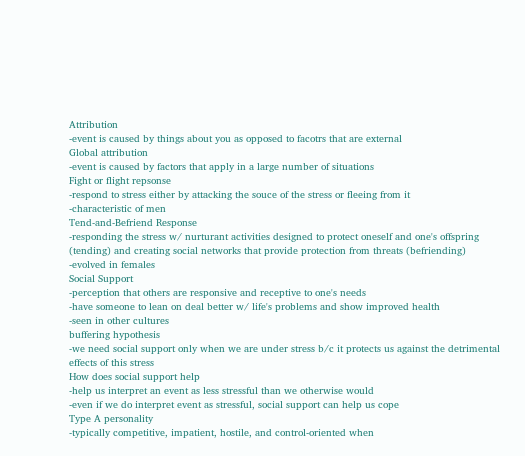Attribution
-event is caused by things about you as opposed to facotrs that are external
Global attribution
-event is caused by factors that apply in a large number of situations
Fight or flight repsonse
-respond to stress either by attacking the souce of the stress or fleeing from it
-characteristic of men
Tend-and-Befriend Response
-responding the stress w/ nurturant activities designed to protect oneself and one's offspring (tending) and creating social networks that provide protection from threats (befriending)
-evolved in females
Social Support
-perception that others are responsive and receptive to one's needs
-have someone to lean on deal better w/ life's problems and show improved health
-seen in other cultures
buffering hypothesis
-we need social support only when we are under stress b/c it protects us against the detrimental effects of this stress
How does social support help
-help us interpret an event as less stressful than we otherwise would
-even if we do interpret event as stressful, social support can help us cope
Type A personality
-typically competitive, impatient, hostile, and control-oriented when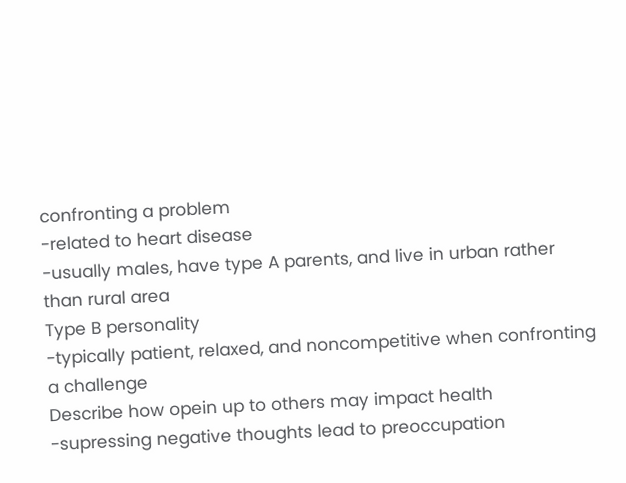confronting a problem
-related to heart disease
-usually males, have type A parents, and live in urban rather than rural area
Type B personality
-typically patient, relaxed, and noncompetitive when confronting a challenge
Describe how opein up to others may impact health
-supressing negative thoughts lead to preoccupation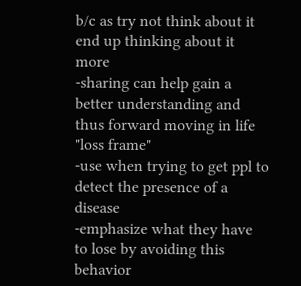b/c as try not think about it end up thinking about it more
-sharing can help gain a better understanding and thus forward moving in life
"loss frame"
-use when trying to get ppl to detect the presence of a disease
-emphasize what they have to lose by avoiding this behavior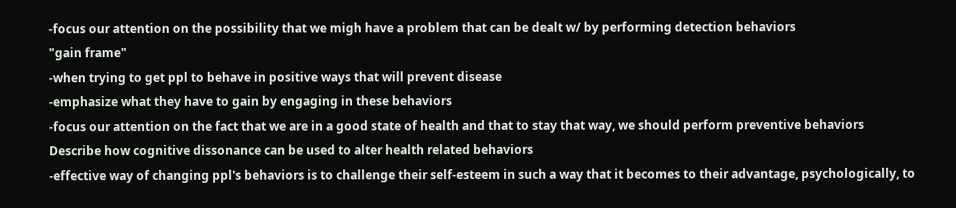-focus our attention on the possibility that we migh have a problem that can be dealt w/ by performing detection behaviors
"gain frame"
-when trying to get ppl to behave in positive ways that will prevent disease
-emphasize what they have to gain by engaging in these behaviors
-focus our attention on the fact that we are in a good state of health and that to stay that way, we should perform preventive behaviors
Describe how cognitive dissonance can be used to alter health related behaviors
-effective way of changing ppl's behaviors is to challenge their self-esteem in such a way that it becomes to their advantage, psychologically, to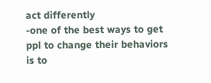act differently
-one of the best ways to get ppl to change their behaviors is to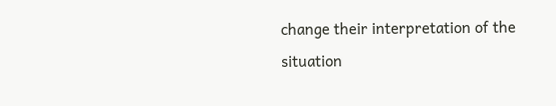change their interpretation of the situation